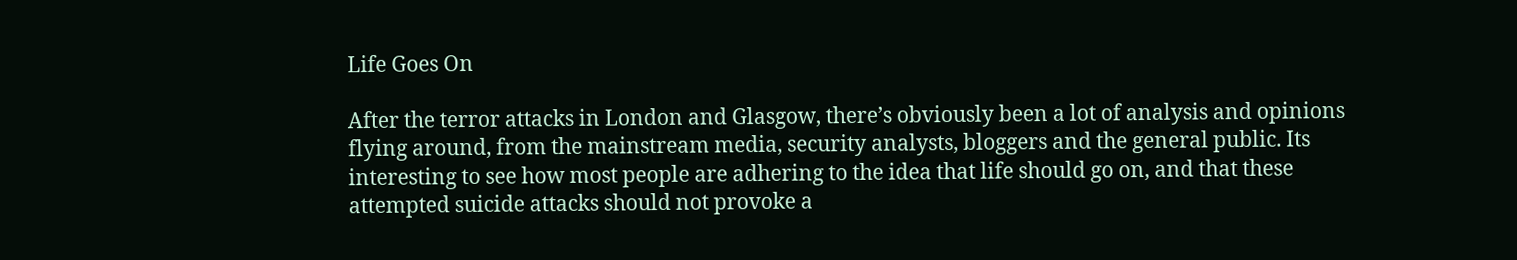Life Goes On

After the terror attacks in London and Glasgow, there’s obviously been a lot of analysis and opinions flying around, from the mainstream media, security analysts, bloggers and the general public. Its interesting to see how most people are adhering to the idea that life should go on, and that these attempted suicide attacks should not provoke a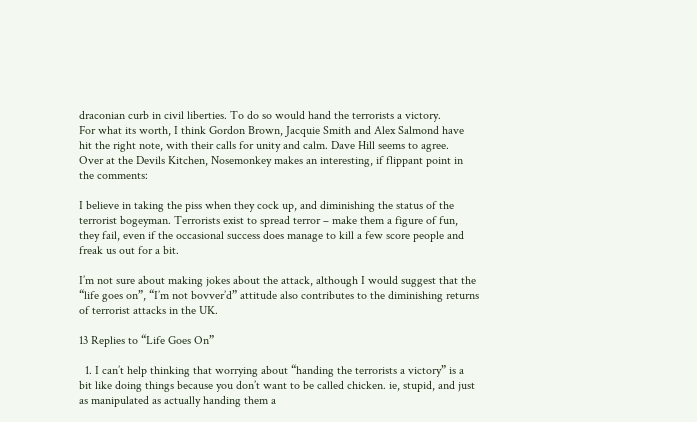draconian curb in civil liberties. To do so would hand the terrorists a victory.
For what its worth, I think Gordon Brown, Jacquie Smith and Alex Salmond have hit the right note, with their calls for unity and calm. Dave Hill seems to agree.
Over at the Devils Kitchen, Nosemonkey makes an interesting, if flippant point in the comments:

I believe in taking the piss when they cock up, and diminishing the status of the terrorist bogeyman. Terrorists exist to spread terror – make them a figure of fun, they fail, even if the occasional success does manage to kill a few score people and freak us out for a bit.

I’m not sure about making jokes about the attack, although I would suggest that the “life goes on”, “I’m not bovver’d” attitude also contributes to the diminishing returns of terrorist attacks in the UK.

13 Replies to “Life Goes On”

  1. I can’t help thinking that worrying about “handing the terrorists a victory” is a bit like doing things because you don’t want to be called chicken. ie, stupid, and just as manipulated as actually handing them a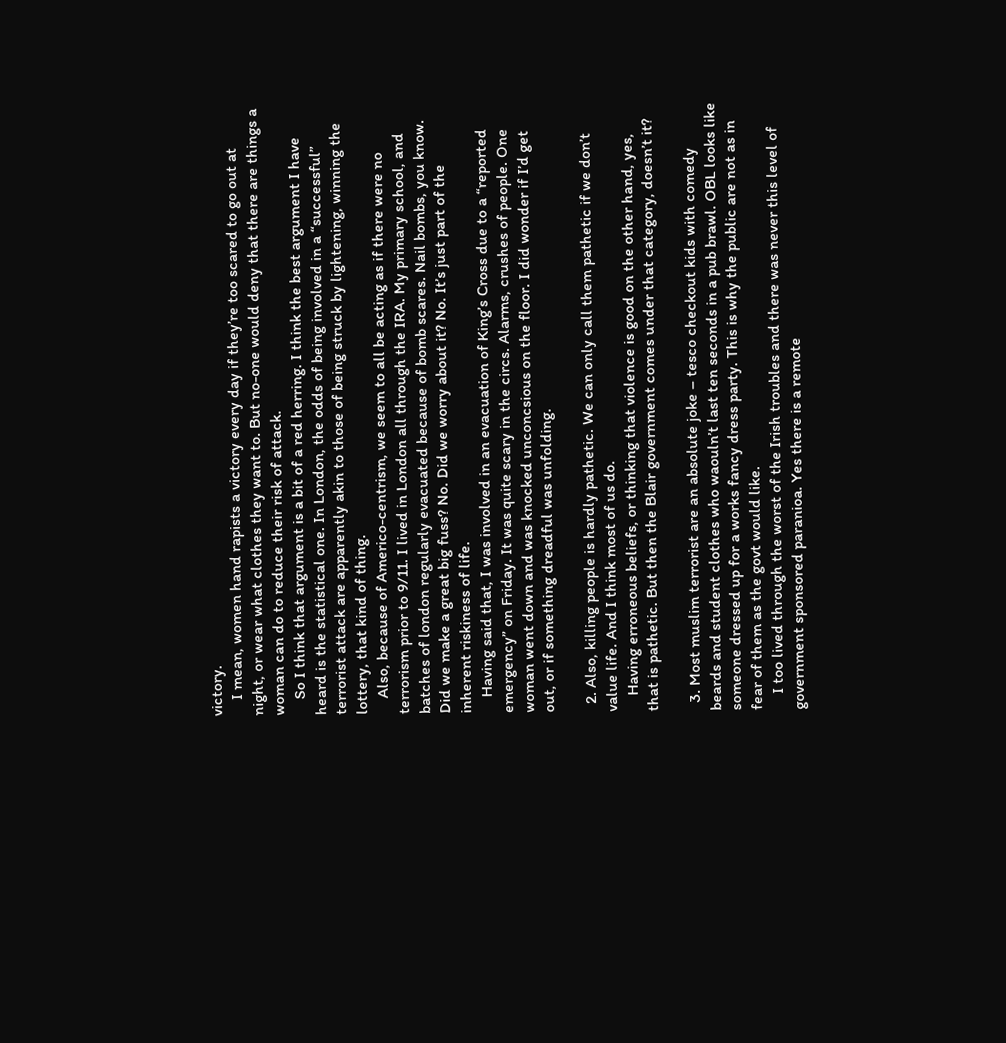victory.
    I mean, women hand rapists a victory every day if they’re too scared to go out at night, or wear what clothes they want to. But no-one would deny that there are things a woman can do to reduce their risk of attack.
    So I think that argument is a bit of a red herring. I think the best argument I have heard is the statistical one. In London, the odds of being involved in a “successful” terrorist attack are apparently akin to those of being struck by lightening, winning the lottery, that kind of thing.
    Also, because of Americo-centrism, we seem to all be acting as if there were no terrorism prior to 9/11. I lived in London all through the IRA. My primary school, and batches of london regularly evacuated because of bomb scares. Nail bombs, you know. Did we make a great big fuss? No. Did we worry about it? No. It’s just part of the inherent riskiness of life.
    Having said that, I was involved in an evacuation of King’s Cross due to a “reported emergency” on Friday. It was quite scary in the circs. Alarms, crushes of people. One woman went down and was knocked unconcsious on the floor. I did wonder if I’d get out, or if something dreadful was unfolding.

  2. Also, killing people is hardly pathetic. We can only call them pathetic if we don’t value life. And I think most of us do.
    Having erroneous beliefs, or thinking that violence is good on the other hand, yes, that is pathetic. But then the Blair government comes under that category, doesn’t it?

  3. Most muslim terrorist are an absolute joke – tesco checkout kids with comedy beards and student clothes who waouln’t last ten seconds in a pub brawl. OBL looks like someone dressed up for a works fancy dress party. This is why the public are not as in fear of them as the govt would like.
    I too lived through the worst of the Irish troubles and there was never this level of government sponsored paranioa. Yes there is a remote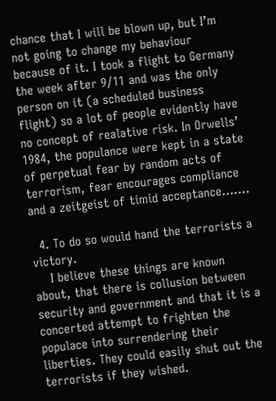chance that I will be blown up, but I’m not going to change my behaviour because of it. I took a flight to Germany the week after 9/11 and was the only person on it (a scheduled business flight) so a lot of people evidently have no concept of realative risk. In Orwells’ 1984, the populance were kept in a state of perpetual fear by random acts of terrorism, fear encourages compliance and a zeitgeist of timid acceptance…….

  4. To do so would hand the terrorists a victory.
    I believe these things are known about, that there is collusion between security and government and that it is a concerted attempt to frighten the populace into surrendering their liberties. They could easily shut out the terrorists if they wished.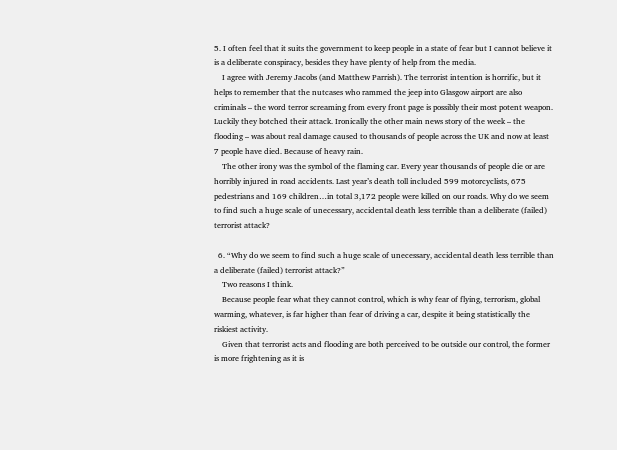5. I often feel that it suits the government to keep people in a state of fear but I cannot believe it is a deliberate conspiracy, besides they have plenty of help from the media.
    I agree with Jeremy Jacobs (and Matthew Parrish). The terrorist intention is horrific, but it helps to remember that the nutcases who rammed the jeep into Glasgow airport are also criminals – the word terror screaming from every front page is possibly their most potent weapon. Luckily they botched their attack. Ironically the other main news story of the week – the flooding – was about real damage caused to thousands of people across the UK and now at least 7 people have died. Because of heavy rain.
    The other irony was the symbol of the flaming car. Every year thousands of people die or are horribly injured in road accidents. Last year’s death toll included 599 motorcyclists, 675 pedestrians and 169 children…in total 3,172 people were killed on our roads. Why do we seem to find such a huge scale of unecessary, accidental death less terrible than a deliberate (failed) terrorist attack?

  6. “Why do we seem to find such a huge scale of unecessary, accidental death less terrible than a deliberate (failed) terrorist attack?”
    Two reasons I think.
    Because people fear what they cannot control, which is why fear of flying, terrorism, global warming, whatever, is far higher than fear of driving a car, despite it being statistically the riskiest activity.
    Given that terrorist acts and flooding are both perceived to be outside our control, the former is more frightening as it is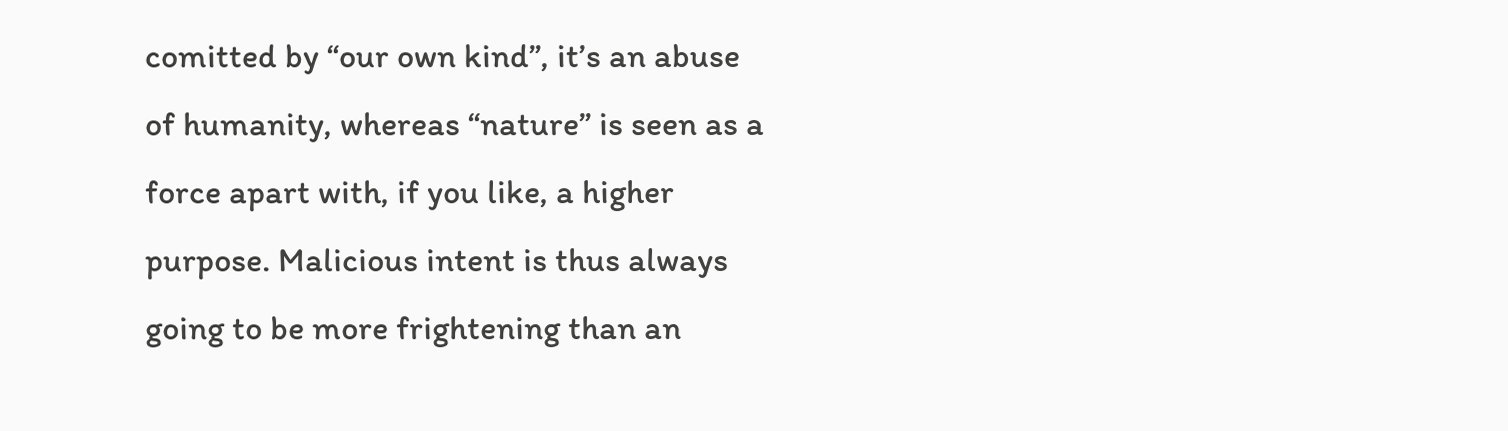comitted by “our own kind”, it’s an abuse of humanity, whereas “nature” is seen as a force apart with, if you like, a higher purpose. Malicious intent is thus always going to be more frightening than an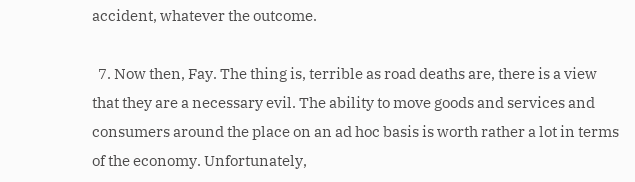accident, whatever the outcome.

  7. Now then, Fay. The thing is, terrible as road deaths are, there is a view that they are a necessary evil. The ability to move goods and services and consumers around the place on an ad hoc basis is worth rather a lot in terms of the economy. Unfortunately,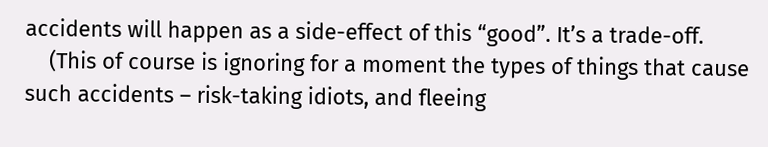accidents will happen as a side-effect of this “good”. It’s a trade-off.
    (This of course is ignoring for a moment the types of things that cause such accidents – risk-taking idiots, and fleeing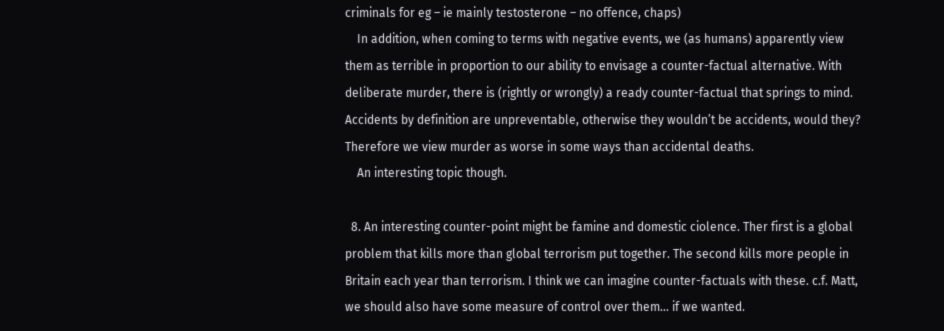criminals for eg – ie mainly testosterone – no offence, chaps)
    In addition, when coming to terms with negative events, we (as humans) apparently view them as terrible in proportion to our ability to envisage a counter-factual alternative. With deliberate murder, there is (rightly or wrongly) a ready counter-factual that springs to mind. Accidents by definition are unpreventable, otherwise they wouldn’t be accidents, would they? Therefore we view murder as worse in some ways than accidental deaths.
    An interesting topic though.

  8. An interesting counter-point might be famine and domestic ciolence. Ther first is a global problem that kills more than global terrorism put together. The second kills more people in Britain each year than terrorism. I think we can imagine counter-factuals with these. c.f. Matt, we should also have some measure of control over them… if we wanted.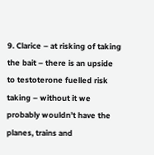9. Clarice – at risking of taking the bait – there is an upside to testoterone fuelled risk taking – without it we probably wouldn’t have the planes, trains and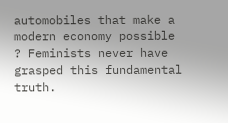automobiles that make a modern economy possible ? Feminists never have grasped this fundamental truth.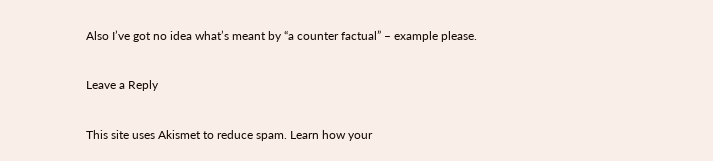Also I’ve got no idea what’s meant by “a counter factual” – example please.

Leave a Reply

This site uses Akismet to reduce spam. Learn how your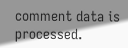comment data is processed.